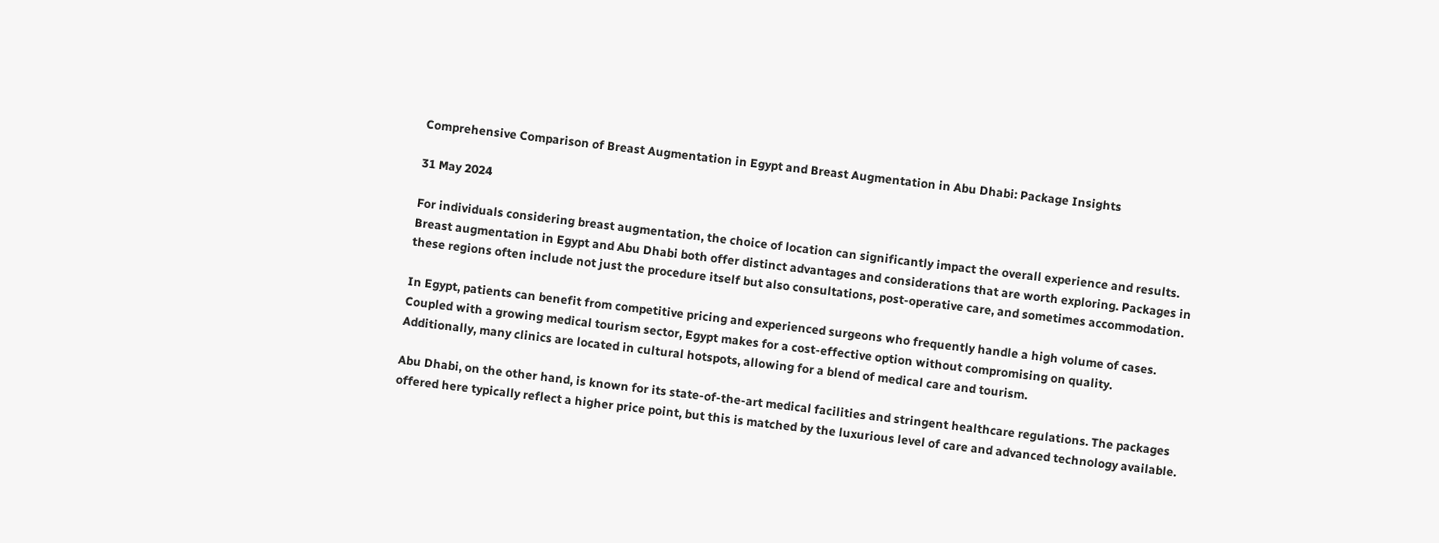Comprehensive Comparison of Breast Augmentation in Egypt and Breast Augmentation in Abu Dhabi: Package Insights

31 May 2024

For individuals considering breast augmentation, the choice of location can significantly impact the overall experience and results. Breast augmentation in Egypt and Abu Dhabi both offer distinct advantages and considerations that are worth exploring. Packages in these regions often include not just the procedure itself but also consultations, post-operative care, and sometimes accommodation.

In Egypt, patients can benefit from competitive pricing and experienced surgeons who frequently handle a high volume of cases. Coupled with a growing medical tourism sector, Egypt makes for a cost-effective option without compromising on quality. Additionally, many clinics are located in cultural hotspots, allowing for a blend of medical care and tourism.

Abu Dhabi, on the other hand, is known for its state-of-the-art medical facilities and stringent healthcare regulations. The packages offered here typically reflect a higher price point, but this is matched by the luxurious level of care and advanced technology available.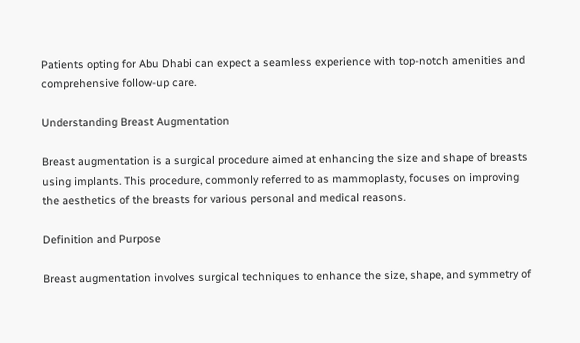Patients opting for Abu Dhabi can expect a seamless experience with top-notch amenities and comprehensive follow-up care.

Understanding Breast Augmentation

Breast augmentation is a surgical procedure aimed at enhancing the size and shape of breasts using implants. This procedure, commonly referred to as mammoplasty, focuses on improving the aesthetics of the breasts for various personal and medical reasons.

Definition and Purpose

Breast augmentation involves surgical techniques to enhance the size, shape, and symmetry of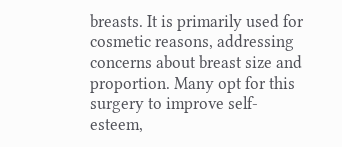breasts. It is primarily used for cosmetic reasons, addressing concerns about breast size and proportion. Many opt for this surgery to improve self-esteem,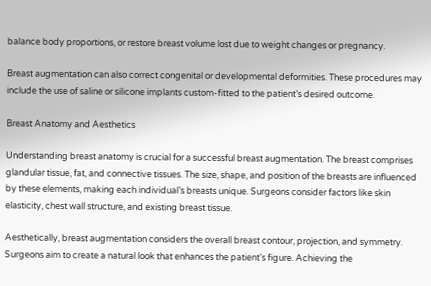balance body proportions, or restore breast volume lost due to weight changes or pregnancy.

Breast augmentation can also correct congenital or developmental deformities. These procedures may include the use of saline or silicone implants custom-fitted to the patient’s desired outcome.

Breast Anatomy and Aesthetics

Understanding breast anatomy is crucial for a successful breast augmentation. The breast comprises glandular tissue, fat, and connective tissues. The size, shape, and position of the breasts are influenced by these elements, making each individual’s breasts unique. Surgeons consider factors like skin elasticity, chest wall structure, and existing breast tissue.

Aesthetically, breast augmentation considers the overall breast contour, projection, and symmetry. Surgeons aim to create a natural look that enhances the patient’s figure. Achieving the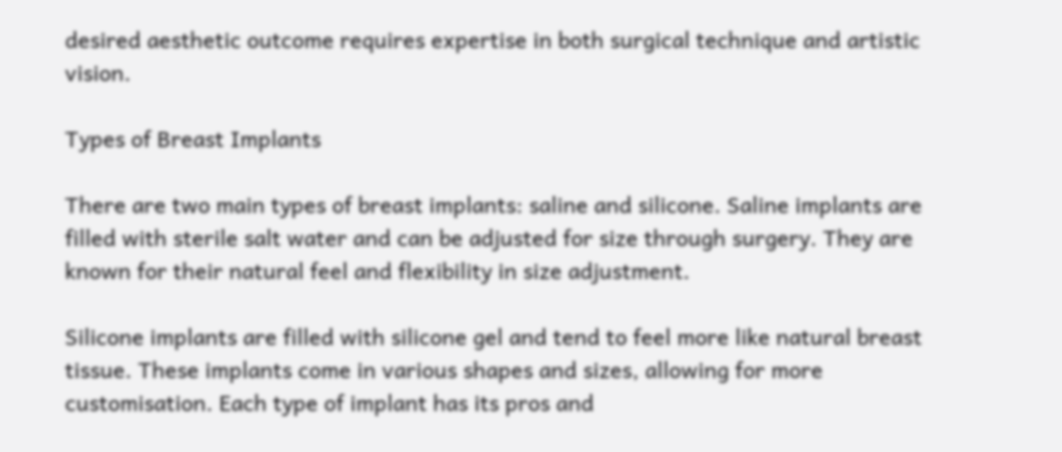desired aesthetic outcome requires expertise in both surgical technique and artistic vision.

Types of Breast Implants

There are two main types of breast implants: saline and silicone. Saline implants are filled with sterile salt water and can be adjusted for size through surgery. They are known for their natural feel and flexibility in size adjustment.

Silicone implants are filled with silicone gel and tend to feel more like natural breast tissue. These implants come in various shapes and sizes, allowing for more customisation. Each type of implant has its pros and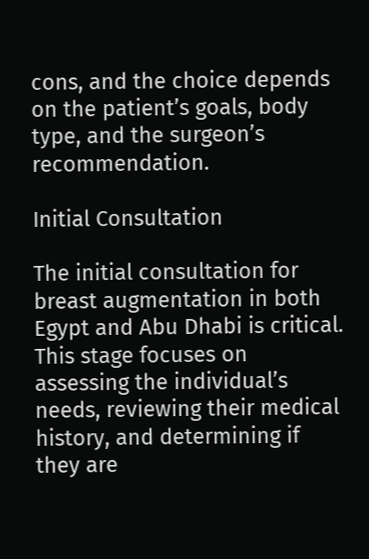cons, and the choice depends on the patient’s goals, body type, and the surgeon’s recommendation.

Initial Consultation

The initial consultation for breast augmentation in both Egypt and Abu Dhabi is critical. This stage focuses on assessing the individual’s needs, reviewing their medical history, and determining if they are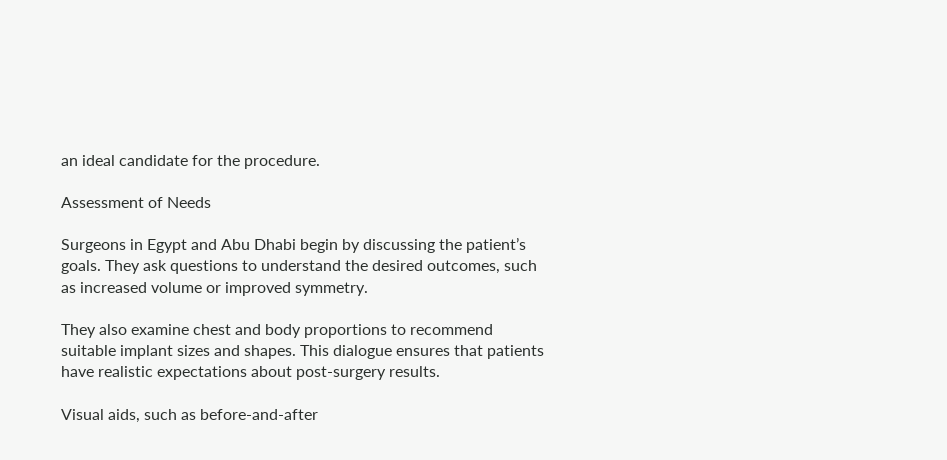an ideal candidate for the procedure.

Assessment of Needs

Surgeons in Egypt and Abu Dhabi begin by discussing the patient’s goals. They ask questions to understand the desired outcomes, such as increased volume or improved symmetry.

They also examine chest and body proportions to recommend suitable implant sizes and shapes. This dialogue ensures that patients have realistic expectations about post-surgery results.

Visual aids, such as before-and-after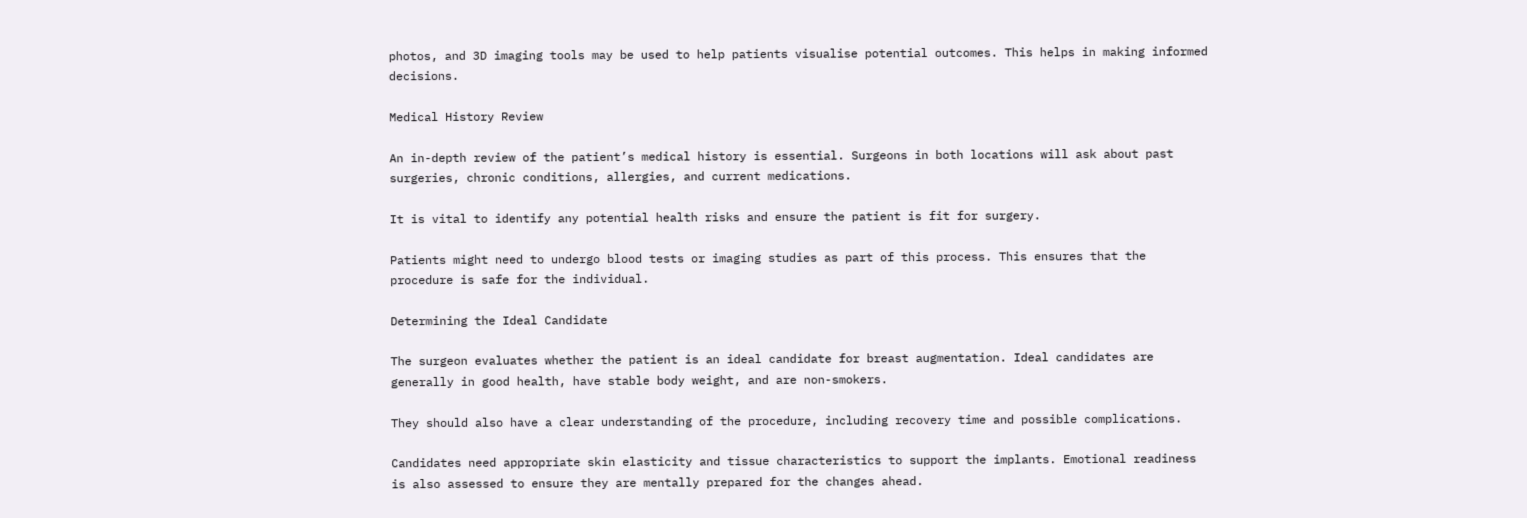photos, and 3D imaging tools may be used to help patients visualise potential outcomes. This helps in making informed decisions.

Medical History Review

An in-depth review of the patient’s medical history is essential. Surgeons in both locations will ask about past surgeries, chronic conditions, allergies, and current medications.

It is vital to identify any potential health risks and ensure the patient is fit for surgery.

Patients might need to undergo blood tests or imaging studies as part of this process. This ensures that the procedure is safe for the individual.

Determining the Ideal Candidate

The surgeon evaluates whether the patient is an ideal candidate for breast augmentation. Ideal candidates are generally in good health, have stable body weight, and are non-smokers.

They should also have a clear understanding of the procedure, including recovery time and possible complications.

Candidates need appropriate skin elasticity and tissue characteristics to support the implants. Emotional readiness is also assessed to ensure they are mentally prepared for the changes ahead.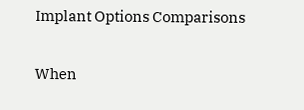Implant Options Comparisons

When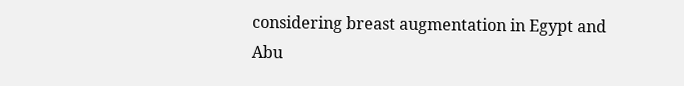considering breast augmentation in Egypt and Abu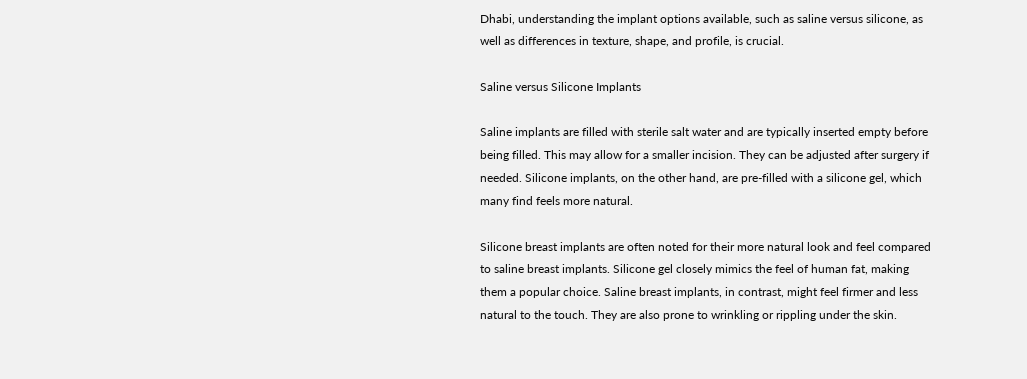Dhabi, understanding the implant options available, such as saline versus silicone, as well as differences in texture, shape, and profile, is crucial.

Saline versus Silicone Implants

Saline implants are filled with sterile salt water and are typically inserted empty before being filled. This may allow for a smaller incision. They can be adjusted after surgery if needed. Silicone implants, on the other hand, are pre-filled with a silicone gel, which many find feels more natural.

Silicone breast implants are often noted for their more natural look and feel compared to saline breast implants. Silicone gel closely mimics the feel of human fat, making them a popular choice. Saline breast implants, in contrast, might feel firmer and less natural to the touch. They are also prone to wrinkling or rippling under the skin.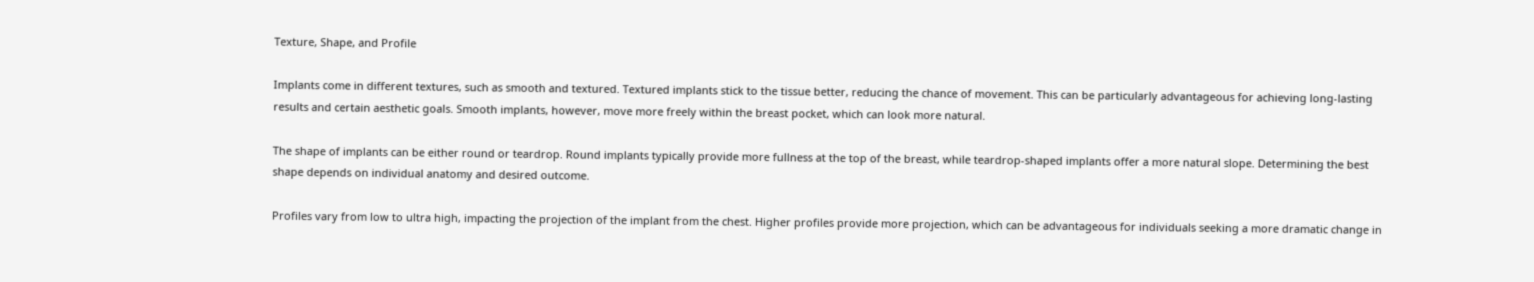Texture, Shape, and Profile

Implants come in different textures, such as smooth and textured. Textured implants stick to the tissue better, reducing the chance of movement. This can be particularly advantageous for achieving long-lasting results and certain aesthetic goals. Smooth implants, however, move more freely within the breast pocket, which can look more natural.

The shape of implants can be either round or teardrop. Round implants typically provide more fullness at the top of the breast, while teardrop-shaped implants offer a more natural slope. Determining the best shape depends on individual anatomy and desired outcome.

Profiles vary from low to ultra high, impacting the projection of the implant from the chest. Higher profiles provide more projection, which can be advantageous for individuals seeking a more dramatic change in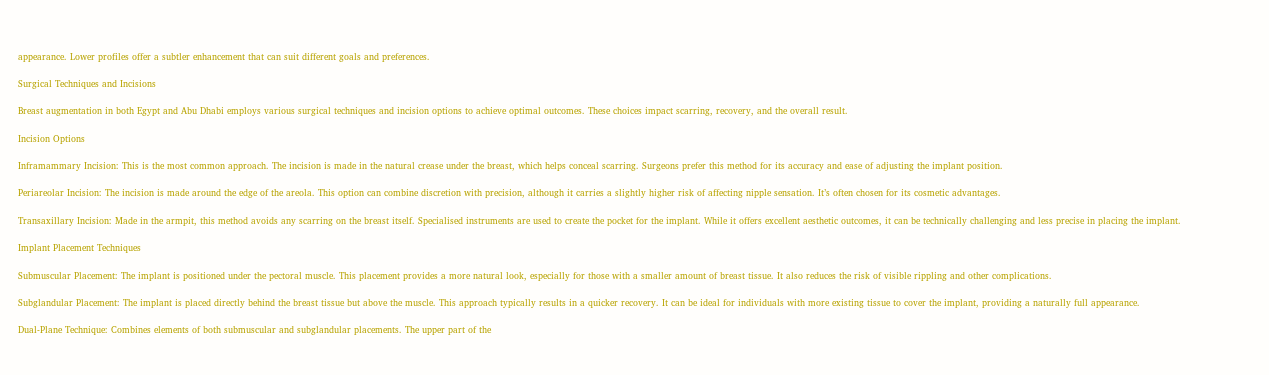appearance. Lower profiles offer a subtler enhancement that can suit different goals and preferences.

Surgical Techniques and Incisions

Breast augmentation in both Egypt and Abu Dhabi employs various surgical techniques and incision options to achieve optimal outcomes. These choices impact scarring, recovery, and the overall result.

Incision Options

Inframammary Incision: This is the most common approach. The incision is made in the natural crease under the breast, which helps conceal scarring. Surgeons prefer this method for its accuracy and ease of adjusting the implant position.

Periareolar Incision: The incision is made around the edge of the areola. This option can combine discretion with precision, although it carries a slightly higher risk of affecting nipple sensation. It’s often chosen for its cosmetic advantages.

Transaxillary Incision: Made in the armpit, this method avoids any scarring on the breast itself. Specialised instruments are used to create the pocket for the implant. While it offers excellent aesthetic outcomes, it can be technically challenging and less precise in placing the implant.

Implant Placement Techniques

Submuscular Placement: The implant is positioned under the pectoral muscle. This placement provides a more natural look, especially for those with a smaller amount of breast tissue. It also reduces the risk of visible rippling and other complications.

Subglandular Placement: The implant is placed directly behind the breast tissue but above the muscle. This approach typically results in a quicker recovery. It can be ideal for individuals with more existing tissue to cover the implant, providing a naturally full appearance.

Dual-Plane Technique: Combines elements of both submuscular and subglandular placements. The upper part of the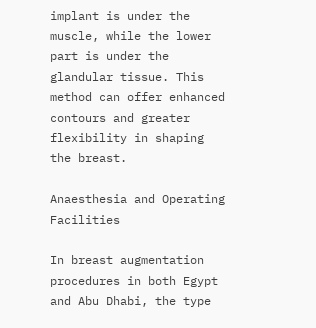implant is under the muscle, while the lower part is under the glandular tissue. This method can offer enhanced contours and greater flexibility in shaping the breast.

Anaesthesia and Operating Facilities

In breast augmentation procedures in both Egypt and Abu Dhabi, the type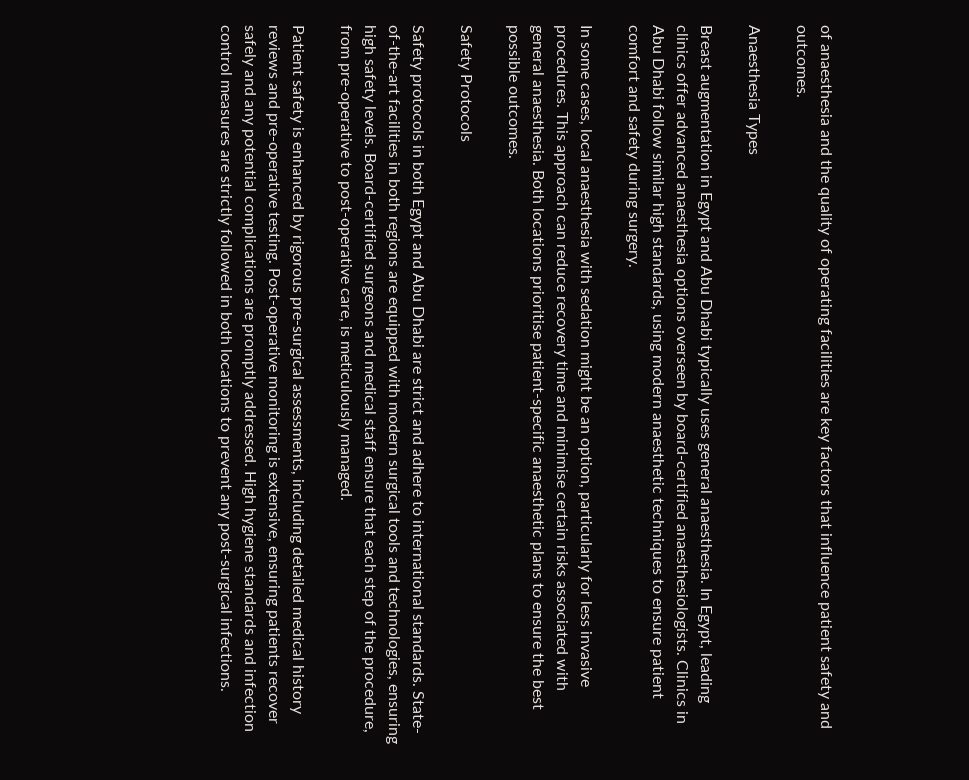of anaesthesia and the quality of operating facilities are key factors that influence patient safety and outcomes.

Anaesthesia Types

Breast augmentation in Egypt and Abu Dhabi typically uses general anaesthesia. In Egypt, leading clinics offer advanced anaesthesia options overseen by board-certified anaesthesiologists. Clinics in Abu Dhabi follow similar high standards, using modern anaesthetic techniques to ensure patient comfort and safety during surgery.

In some cases, local anaesthesia with sedation might be an option, particularly for less invasive procedures. This approach can reduce recovery time and minimise certain risks associated with general anaesthesia. Both locations prioritise patient-specific anaesthetic plans to ensure the best possible outcomes.

Safety Protocols

Safety protocols in both Egypt and Abu Dhabi are strict and adhere to international standards. State-of-the-art facilities in both regions are equipped with modern surgical tools and technologies, ensuring high safety levels. Board-certified surgeons and medical staff ensure that each step of the procedure, from pre-operative to post-operative care, is meticulously managed.

Patient safety is enhanced by rigorous pre-surgical assessments, including detailed medical history reviews and pre-operative testing. Post-operative monitoring is extensive, ensuring patients recover safely and any potential complications are promptly addressed. High hygiene standards and infection control measures are strictly followed in both locations to prevent any post-surgical infections.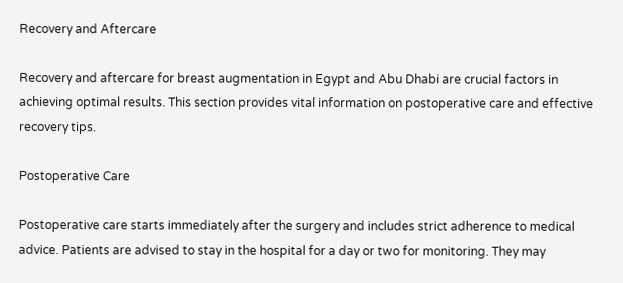Recovery and Aftercare

Recovery and aftercare for breast augmentation in Egypt and Abu Dhabi are crucial factors in achieving optimal results. This section provides vital information on postoperative care and effective recovery tips.

Postoperative Care

Postoperative care starts immediately after the surgery and includes strict adherence to medical advice. Patients are advised to stay in the hospital for a day or two for monitoring. They may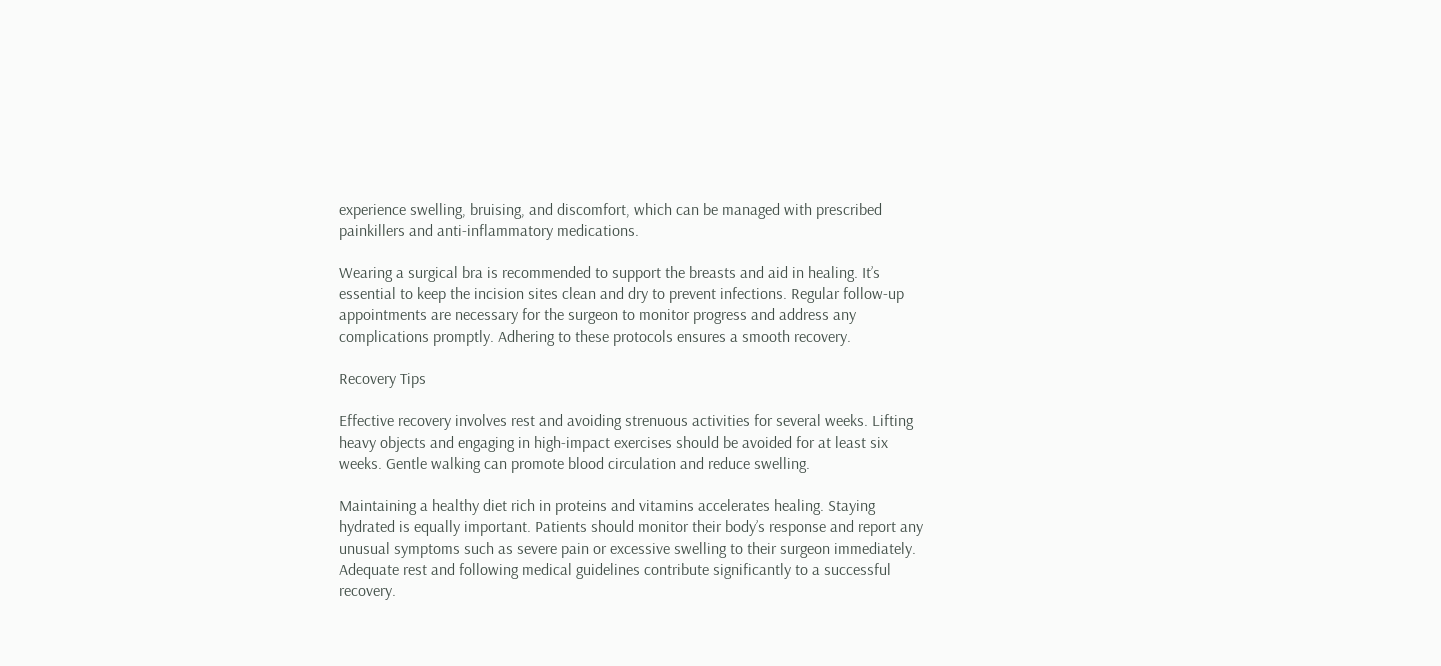experience swelling, bruising, and discomfort, which can be managed with prescribed painkillers and anti-inflammatory medications.

Wearing a surgical bra is recommended to support the breasts and aid in healing. It’s essential to keep the incision sites clean and dry to prevent infections. Regular follow-up appointments are necessary for the surgeon to monitor progress and address any complications promptly. Adhering to these protocols ensures a smooth recovery.

Recovery Tips

Effective recovery involves rest and avoiding strenuous activities for several weeks. Lifting heavy objects and engaging in high-impact exercises should be avoided for at least six weeks. Gentle walking can promote blood circulation and reduce swelling.

Maintaining a healthy diet rich in proteins and vitamins accelerates healing. Staying hydrated is equally important. Patients should monitor their body’s response and report any unusual symptoms such as severe pain or excessive swelling to their surgeon immediately. Adequate rest and following medical guidelines contribute significantly to a successful recovery.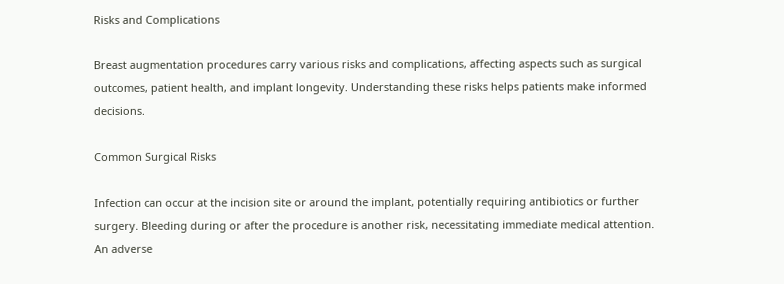Risks and Complications

Breast augmentation procedures carry various risks and complications, affecting aspects such as surgical outcomes, patient health, and implant longevity. Understanding these risks helps patients make informed decisions.

Common Surgical Risks

Infection can occur at the incision site or around the implant, potentially requiring antibiotics or further surgery. Bleeding during or after the procedure is another risk, necessitating immediate medical attention. An adverse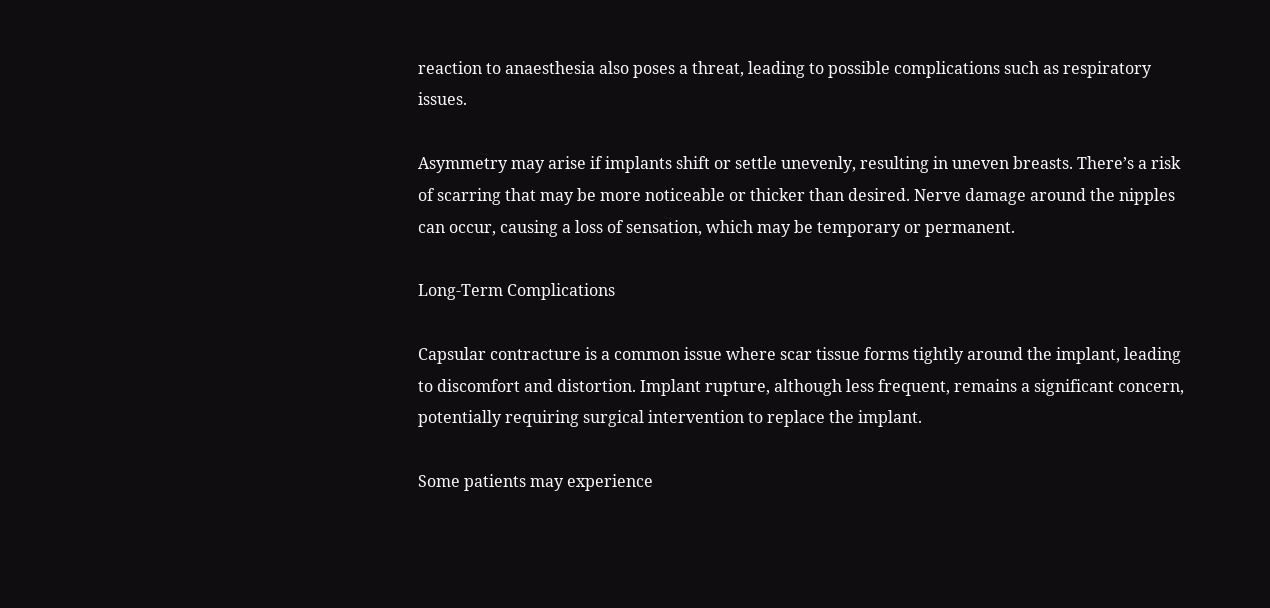reaction to anaesthesia also poses a threat, leading to possible complications such as respiratory issues.

Asymmetry may arise if implants shift or settle unevenly, resulting in uneven breasts. There’s a risk of scarring that may be more noticeable or thicker than desired. Nerve damage around the nipples can occur, causing a loss of sensation, which may be temporary or permanent.

Long-Term Complications

Capsular contracture is a common issue where scar tissue forms tightly around the implant, leading to discomfort and distortion. Implant rupture, although less frequent, remains a significant concern, potentially requiring surgical intervention to replace the implant.

Some patients may experience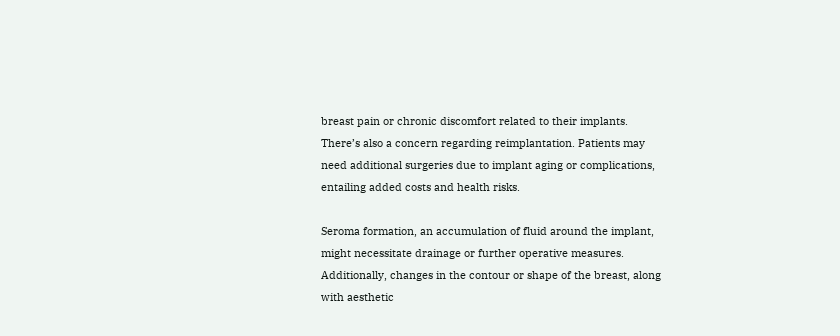breast pain or chronic discomfort related to their implants. There’s also a concern regarding reimplantation. Patients may need additional surgeries due to implant aging or complications, entailing added costs and health risks.

Seroma formation, an accumulation of fluid around the implant, might necessitate drainage or further operative measures. Additionally, changes in the contour or shape of the breast, along with aesthetic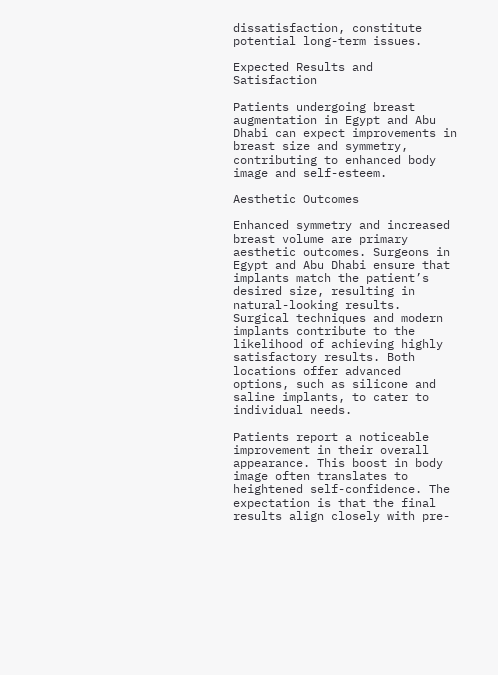dissatisfaction, constitute potential long-term issues.

Expected Results and Satisfaction

Patients undergoing breast augmentation in Egypt and Abu Dhabi can expect improvements in breast size and symmetry, contributing to enhanced body image and self-esteem.

Aesthetic Outcomes

Enhanced symmetry and increased breast volume are primary aesthetic outcomes. Surgeons in Egypt and Abu Dhabi ensure that implants match the patient’s desired size, resulting in natural-looking results. Surgical techniques and modern implants contribute to the likelihood of achieving highly satisfactory results. Both locations offer advanced options, such as silicone and saline implants, to cater to individual needs.

Patients report a noticeable improvement in their overall appearance. This boost in body image often translates to heightened self-confidence. The expectation is that the final results align closely with pre-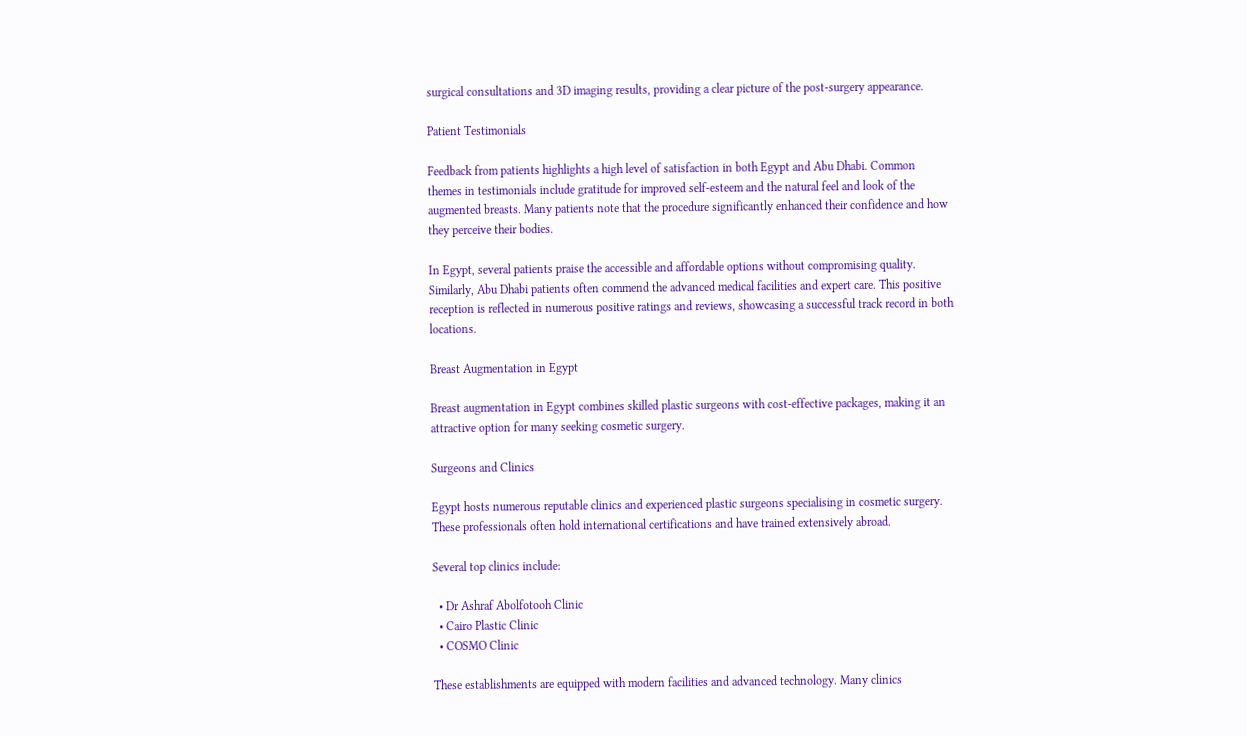surgical consultations and 3D imaging results, providing a clear picture of the post-surgery appearance.

Patient Testimonials

Feedback from patients highlights a high level of satisfaction in both Egypt and Abu Dhabi. Common themes in testimonials include gratitude for improved self-esteem and the natural feel and look of the augmented breasts. Many patients note that the procedure significantly enhanced their confidence and how they perceive their bodies.

In Egypt, several patients praise the accessible and affordable options without compromising quality. Similarly, Abu Dhabi patients often commend the advanced medical facilities and expert care. This positive reception is reflected in numerous positive ratings and reviews, showcasing a successful track record in both locations.

Breast Augmentation in Egypt

Breast augmentation in Egypt combines skilled plastic surgeons with cost-effective packages, making it an attractive option for many seeking cosmetic surgery.

Surgeons and Clinics

Egypt hosts numerous reputable clinics and experienced plastic surgeons specialising in cosmetic surgery. These professionals often hold international certifications and have trained extensively abroad.

Several top clinics include:

  • Dr Ashraf Abolfotooh Clinic
  • Cairo Plastic Clinic
  • COSMO Clinic

These establishments are equipped with modern facilities and advanced technology. Many clinics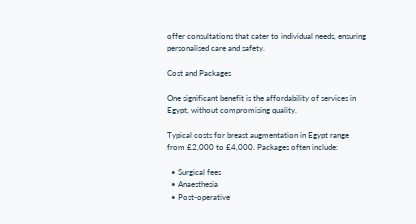offer consultations that cater to individual needs, ensuring personalised care and safety.

Cost and Packages

One significant benefit is the affordability of services in Egypt, without compromising quality.

Typical costs for breast augmentation in Egypt range from £2,000 to £4,000. Packages often include:

  • Surgical fees
  • Anaesthesia
  • Post-operative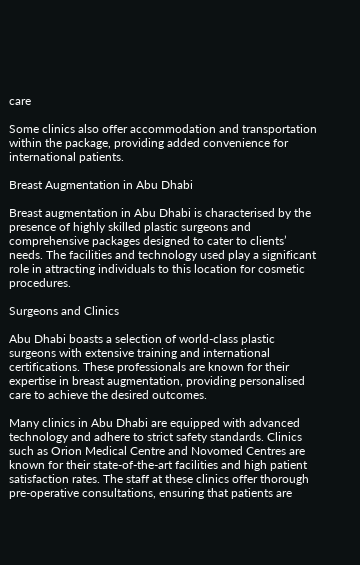care

Some clinics also offer accommodation and transportation within the package, providing added convenience for international patients.

Breast Augmentation in Abu Dhabi

Breast augmentation in Abu Dhabi is characterised by the presence of highly skilled plastic surgeons and comprehensive packages designed to cater to clients’ needs. The facilities and technology used play a significant role in attracting individuals to this location for cosmetic procedures.

Surgeons and Clinics

Abu Dhabi boasts a selection of world-class plastic surgeons with extensive training and international certifications. These professionals are known for their expertise in breast augmentation, providing personalised care to achieve the desired outcomes.

Many clinics in Abu Dhabi are equipped with advanced technology and adhere to strict safety standards. Clinics such as Orion Medical Centre and Novomed Centres are known for their state-of-the-art facilities and high patient satisfaction rates. The staff at these clinics offer thorough pre-operative consultations, ensuring that patients are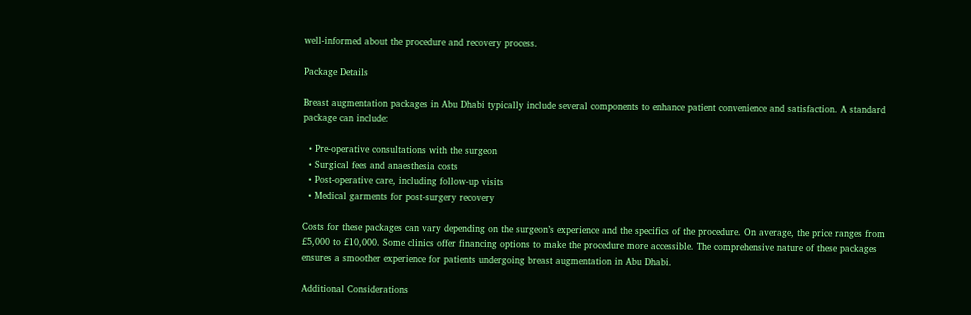well-informed about the procedure and recovery process.

Package Details

Breast augmentation packages in Abu Dhabi typically include several components to enhance patient convenience and satisfaction. A standard package can include:

  • Pre-operative consultations with the surgeon
  • Surgical fees and anaesthesia costs
  • Post-operative care, including follow-up visits
  • Medical garments for post-surgery recovery

Costs for these packages can vary depending on the surgeon’s experience and the specifics of the procedure. On average, the price ranges from £5,000 to £10,000. Some clinics offer financing options to make the procedure more accessible. The comprehensive nature of these packages ensures a smoother experience for patients undergoing breast augmentation in Abu Dhabi.

Additional Considerations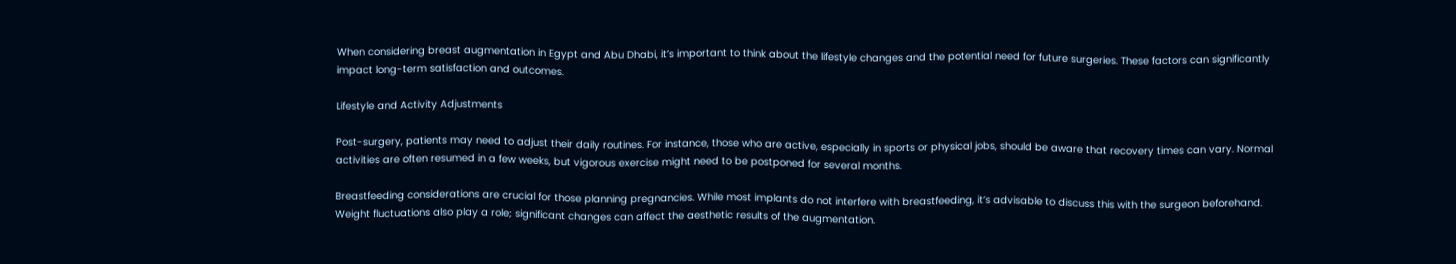When considering breast augmentation in Egypt and Abu Dhabi, it’s important to think about the lifestyle changes and the potential need for future surgeries. These factors can significantly impact long-term satisfaction and outcomes.

Lifestyle and Activity Adjustments

Post-surgery, patients may need to adjust their daily routines. For instance, those who are active, especially in sports or physical jobs, should be aware that recovery times can vary. Normal activities are often resumed in a few weeks, but vigorous exercise might need to be postponed for several months.

Breastfeeding considerations are crucial for those planning pregnancies. While most implants do not interfere with breastfeeding, it’s advisable to discuss this with the surgeon beforehand. Weight fluctuations also play a role; significant changes can affect the aesthetic results of the augmentation.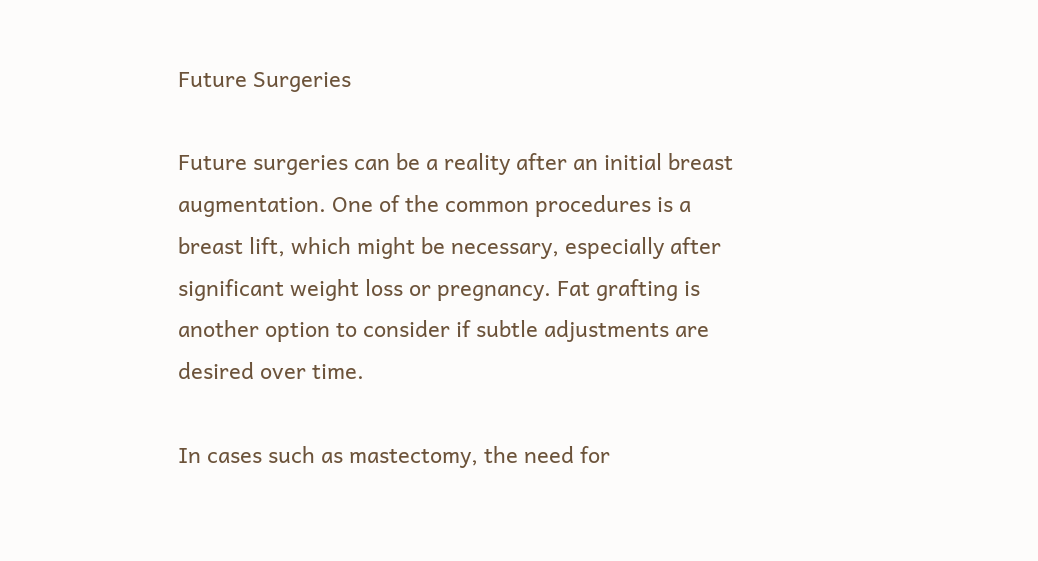Future Surgeries

Future surgeries can be a reality after an initial breast augmentation. One of the common procedures is a breast lift, which might be necessary, especially after significant weight loss or pregnancy. Fat grafting is another option to consider if subtle adjustments are desired over time.

In cases such as mastectomy, the need for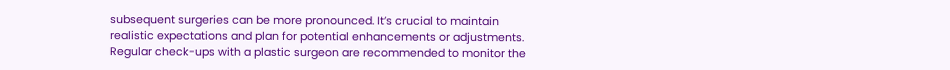subsequent surgeries can be more pronounced. It’s crucial to maintain realistic expectations and plan for potential enhancements or adjustments. Regular check-ups with a plastic surgeon are recommended to monitor the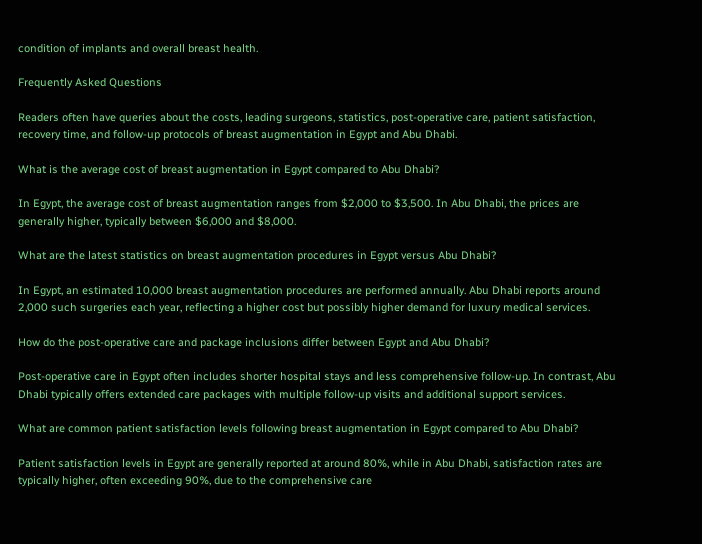condition of implants and overall breast health.

Frequently Asked Questions

Readers often have queries about the costs, leading surgeons, statistics, post-operative care, patient satisfaction, recovery time, and follow-up protocols of breast augmentation in Egypt and Abu Dhabi.

What is the average cost of breast augmentation in Egypt compared to Abu Dhabi?

In Egypt, the average cost of breast augmentation ranges from $2,000 to $3,500. In Abu Dhabi, the prices are generally higher, typically between $6,000 and $8,000.

What are the latest statistics on breast augmentation procedures in Egypt versus Abu Dhabi?

In Egypt, an estimated 10,000 breast augmentation procedures are performed annually. Abu Dhabi reports around 2,000 such surgeries each year, reflecting a higher cost but possibly higher demand for luxury medical services.

How do the post-operative care and package inclusions differ between Egypt and Abu Dhabi?

Post-operative care in Egypt often includes shorter hospital stays and less comprehensive follow-up. In contrast, Abu Dhabi typically offers extended care packages with multiple follow-up visits and additional support services.

What are common patient satisfaction levels following breast augmentation in Egypt compared to Abu Dhabi?

Patient satisfaction levels in Egypt are generally reported at around 80%, while in Abu Dhabi, satisfaction rates are typically higher, often exceeding 90%, due to the comprehensive care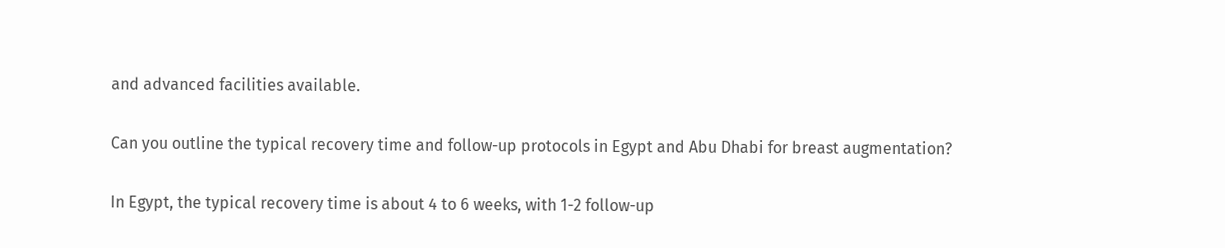and advanced facilities available.

Can you outline the typical recovery time and follow-up protocols in Egypt and Abu Dhabi for breast augmentation?

In Egypt, the typical recovery time is about 4 to 6 weeks, with 1-2 follow-up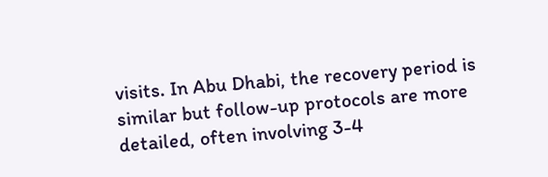visits. In Abu Dhabi, the recovery period is similar but follow-up protocols are more detailed, often involving 3-4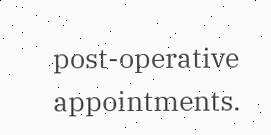post-operative appointments.